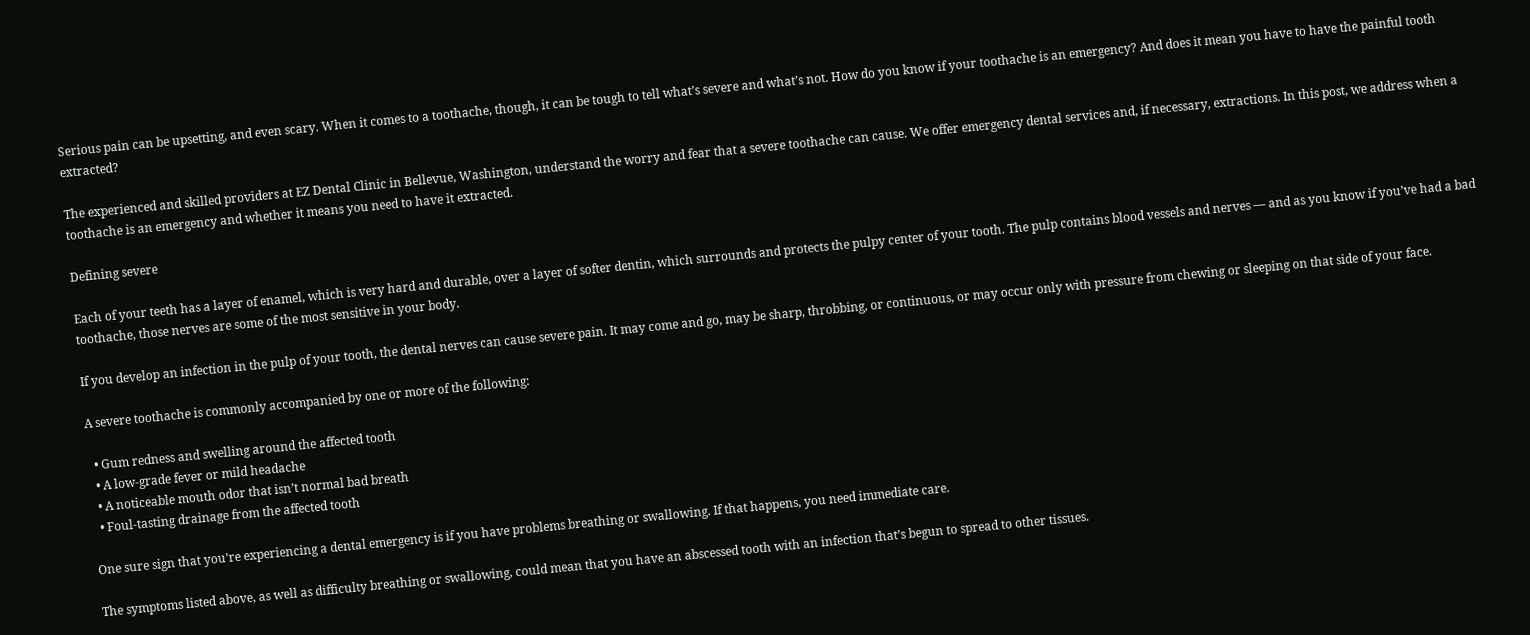Serious pain can be upsetting, and even scary. When it comes to a toothache, though, it can be tough to tell what’s severe and what’s not. How do you know if your toothache is an emergency? And does it mean you have to have the painful tooth extracted?

The experienced and skilled providers at EZ Dental Clinic in Bellevue, Washington, understand the worry and fear that a severe toothache can cause. We offer emergency dental services and, if necessary, extractions. In this post, we address when a toothache is an emergency and whether it means you need to have it extracted.

Defining severe

Each of your teeth has a layer of enamel, which is very hard and durable, over a layer of softer dentin, which surrounds and protects the pulpy center of your tooth. The pulp contains blood vessels and nerves — and as you know if you’ve had a bad toothache, those nerves are some of the most sensitive in your body.

If you develop an infection in the pulp of your tooth, the dental nerves can cause severe pain. It may come and go, may be sharp, throbbing, or continuous, or may occur only with pressure from chewing or sleeping on that side of your face.

A severe toothache is commonly accompanied by one or more of the following:

  • Gum redness and swelling around the affected tooth
  • A low-grade fever or mild headache
  • A noticeable mouth odor that isn’t normal bad breath
  • Foul-tasting drainage from the affected tooth

One sure sign that you’re experiencing a dental emergency is if you have problems breathing or swallowing. If that happens, you need immediate care.

The symptoms listed above, as well as difficulty breathing or swallowing, could mean that you have an abscessed tooth with an infection that’s begun to spread to other tissues.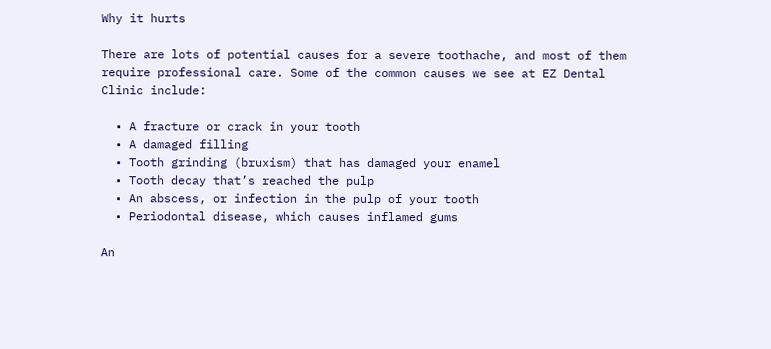Why it hurts

There are lots of potential causes for a severe toothache, and most of them require professional care. Some of the common causes we see at EZ Dental Clinic include:

  • A fracture or crack in your tooth
  • A damaged filling
  • Tooth grinding (bruxism) that has damaged your enamel
  • Tooth decay that’s reached the pulp
  • An abscess, or infection in the pulp of your tooth
  • Periodontal disease, which causes inflamed gums

An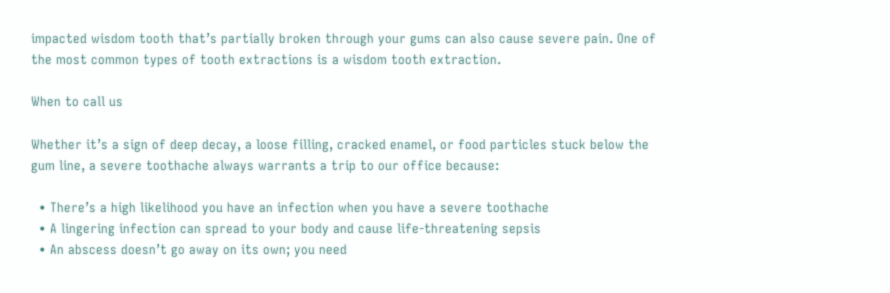impacted wisdom tooth that’s partially broken through your gums can also cause severe pain. One of the most common types of tooth extractions is a wisdom tooth extraction.

When to call us

Whether it’s a sign of deep decay, a loose filling, cracked enamel, or food particles stuck below the gum line, a severe toothache always warrants a trip to our office because:

  • There’s a high likelihood you have an infection when you have a severe toothache
  • A lingering infection can spread to your body and cause life-threatening sepsis
  • An abscess doesn’t go away on its own; you need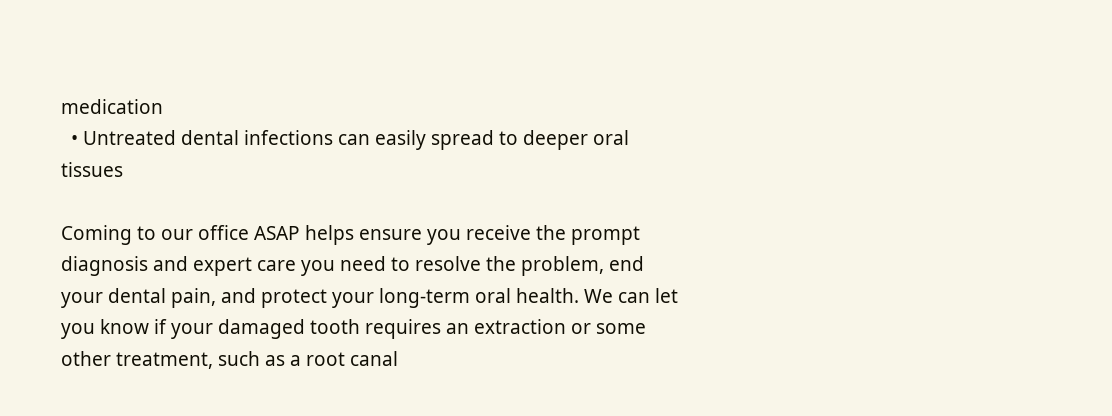medication
  • Untreated dental infections can easily spread to deeper oral tissues

Coming to our office ASAP helps ensure you receive the prompt diagnosis and expert care you need to resolve the problem, end your dental pain, and protect your long-term oral health. We can let you know if your damaged tooth requires an extraction or some other treatment, such as a root canal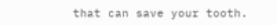that can save your tooth.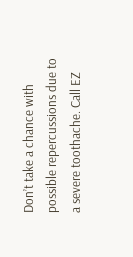Don’t take a chance with possible repercussions due to a severe toothache. Call EZ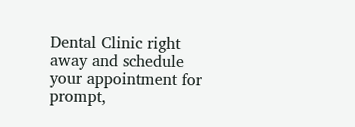Dental Clinic right away and schedule your appointment for prompt,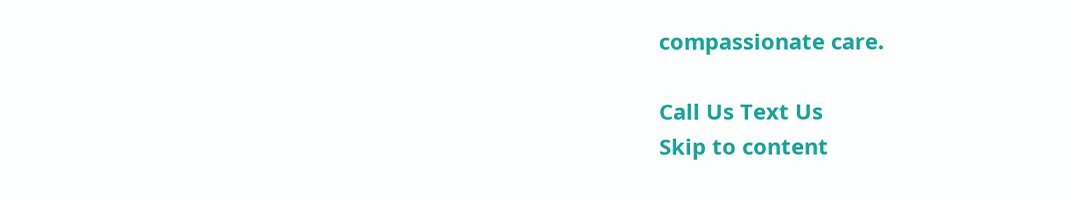compassionate care.

Call Us Text Us
Skip to content